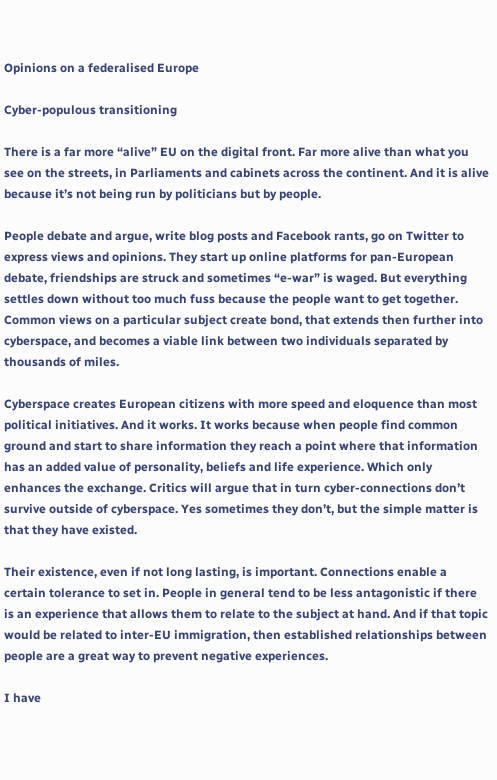Opinions on a federalised Europe

Cyber-populous transitioning

There is a far more “alive” EU on the digital front. Far more alive than what you see on the streets, in Parliaments and cabinets across the continent. And it is alive because it’s not being run by politicians but by people.

People debate and argue, write blog posts and Facebook rants, go on Twitter to express views and opinions. They start up online platforms for pan-European debate, friendships are struck and sometimes “e-war” is waged. But everything settles down without too much fuss because the people want to get together. Common views on a particular subject create bond, that extends then further into cyberspace, and becomes a viable link between two individuals separated by thousands of miles.

Cyberspace creates European citizens with more speed and eloquence than most political initiatives. And it works. It works because when people find common ground and start to share information they reach a point where that information has an added value of personality, beliefs and life experience. Which only enhances the exchange. Critics will argue that in turn cyber-connections don’t survive outside of cyberspace. Yes sometimes they don’t, but the simple matter is that they have existed.

Their existence, even if not long lasting, is important. Connections enable a certain tolerance to set in. People in general tend to be less antagonistic if there is an experience that allows them to relate to the subject at hand. And if that topic would be related to inter-EU immigration, then established relationships between people are a great way to prevent negative experiences.

I have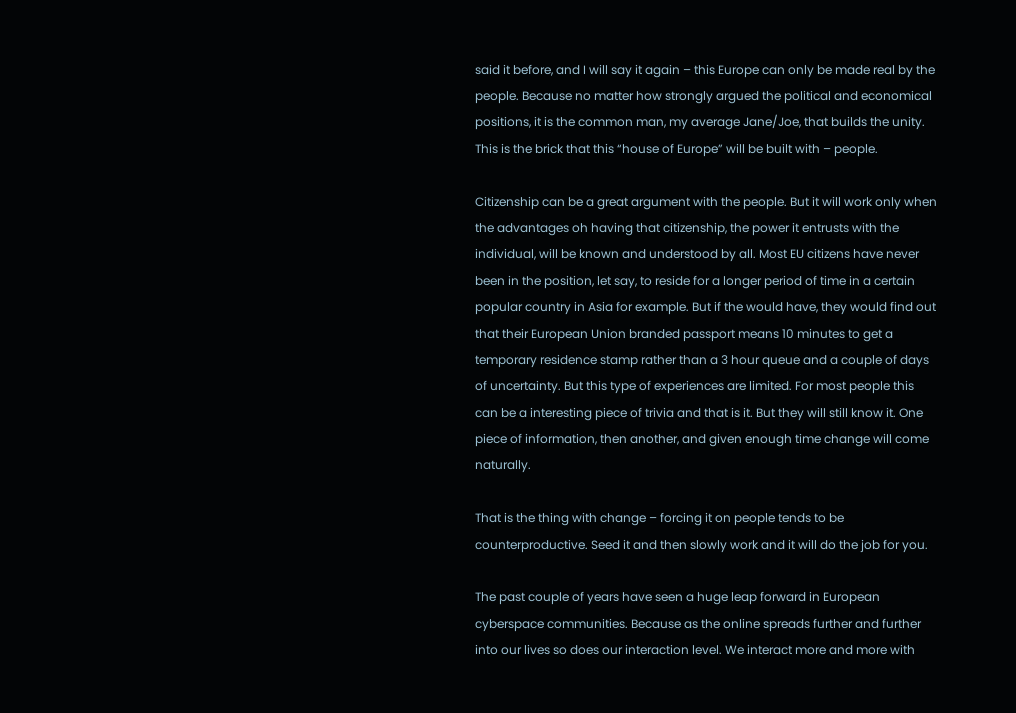said it before, and I will say it again – this Europe can only be made real by the people. Because no matter how strongly argued the political and economical positions, it is the common man, my average Jane/Joe, that builds the unity. This is the brick that this “house of Europe” will be built with – people.

Citizenship can be a great argument with the people. But it will work only when the advantages oh having that citizenship, the power it entrusts with the individual, will be known and understood by all. Most EU citizens have never been in the position, let say, to reside for a longer period of time in a certain popular country in Asia for example. But if the would have, they would find out that their European Union branded passport means 10 minutes to get a temporary residence stamp rather than a 3 hour queue and a couple of days of uncertainty. But this type of experiences are limited. For most people this can be a interesting piece of trivia and that is it. But they will still know it. One piece of information, then another, and given enough time change will come naturally.

That is the thing with change – forcing it on people tends to be counterproductive. Seed it and then slowly work and it will do the job for you.

The past couple of years have seen a huge leap forward in European cyberspace communities. Because as the online spreads further and further into our lives so does our interaction level. We interact more and more with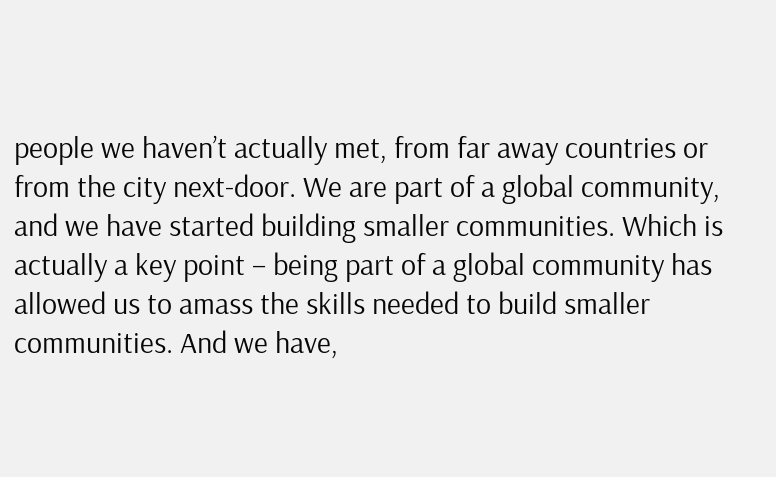people we haven’t actually met, from far away countries or from the city next-door. We are part of a global community, and we have started building smaller communities. Which is actually a key point – being part of a global community has allowed us to amass the skills needed to build smaller communities. And we have,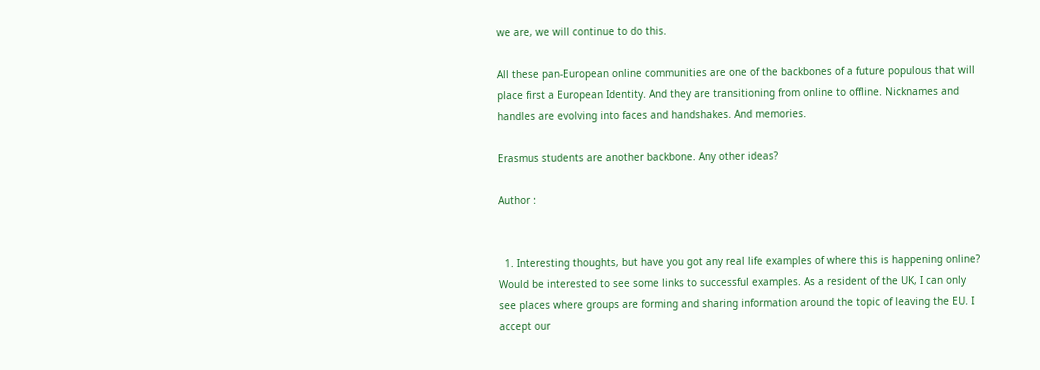we are, we will continue to do this.

All these pan-European online communities are one of the backbones of a future populous that will place first a European Identity. And they are transitioning from online to offline. Nicknames and handles are evolving into faces and handshakes. And memories.

Erasmus students are another backbone. Any other ideas?

Author :


  1. Interesting thoughts, but have you got any real life examples of where this is happening online? Would be interested to see some links to successful examples. As a resident of the UK, I can only see places where groups are forming and sharing information around the topic of leaving the EU. I accept our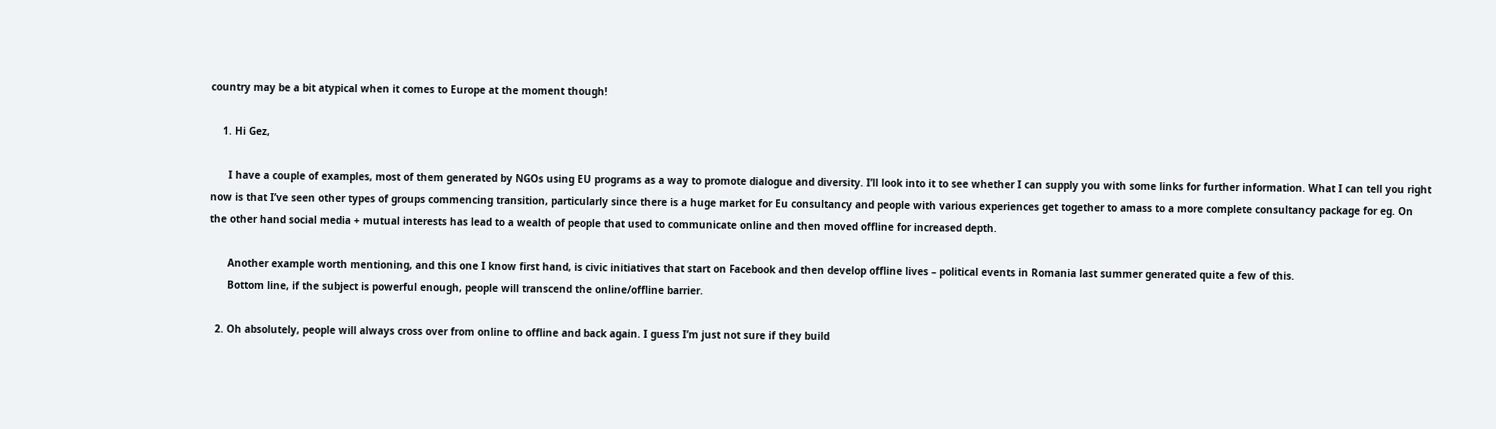country may be a bit atypical when it comes to Europe at the moment though!

    1. Hi Gez,

      I have a couple of examples, most of them generated by NGOs using EU programs as a way to promote dialogue and diversity. I’ll look into it to see whether I can supply you with some links for further information. What I can tell you right now is that I’ve seen other types of groups commencing transition, particularly since there is a huge market for Eu consultancy and people with various experiences get together to amass to a more complete consultancy package for eg. On the other hand social media + mutual interests has lead to a wealth of people that used to communicate online and then moved offline for increased depth.

      Another example worth mentioning, and this one I know first hand, is civic initiatives that start on Facebook and then develop offline lives – political events in Romania last summer generated quite a few of this.
      Bottom line, if the subject is powerful enough, people will transcend the online/offline barrier.

  2. Oh absolutely, people will always cross over from online to offline and back again. I guess I’m just not sure if they build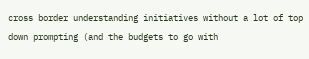cross border understanding initiatives without a lot of top down prompting (and the budgets to go with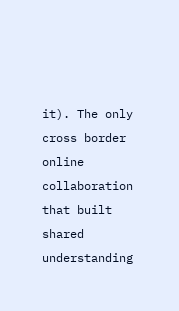it). The only cross border online collaboration that built shared understanding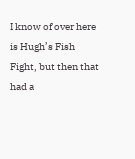I know of over here is Hugh’s Fish Fight, but then that had a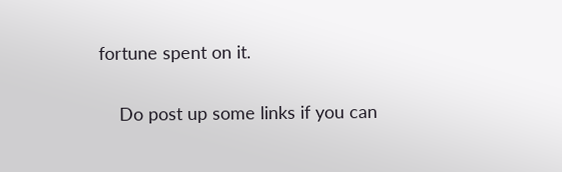fortune spent on it.

    Do post up some links if you can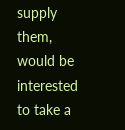supply them, would be interested to take a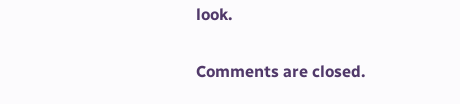look.

Comments are closed.